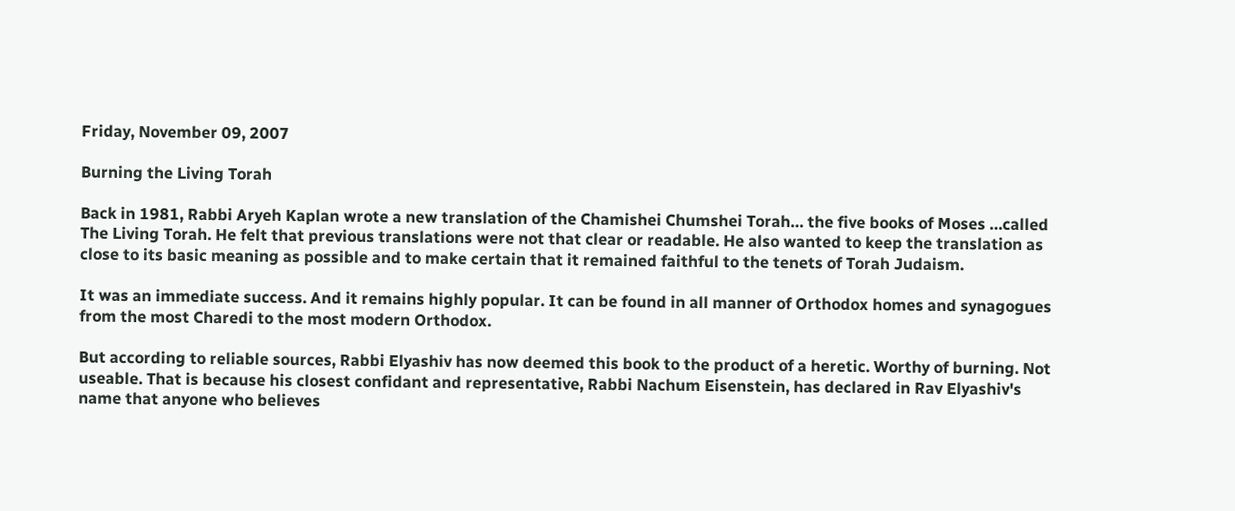Friday, November 09, 2007

Burning the Living Torah

Back in 1981, Rabbi Aryeh Kaplan wrote a new translation of the Chamishei Chumshei Torah… the five books of Moses …called The Living Torah. He felt that previous translations were not that clear or readable. He also wanted to keep the translation as close to its basic meaning as possible and to make certain that it remained faithful to the tenets of Torah Judaism.

It was an immediate success. And it remains highly popular. It can be found in all manner of Orthodox homes and synagogues from the most Charedi to the most modern Orthodox.

But according to reliable sources, Rabbi Elyashiv has now deemed this book to the product of a heretic. Worthy of burning. Not useable. That is because his closest confidant and representative, Rabbi Nachum Eisenstein, has declared in Rav Elyashiv's name that anyone who believes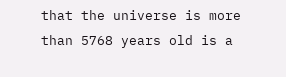that the universe is more than 5768 years old is a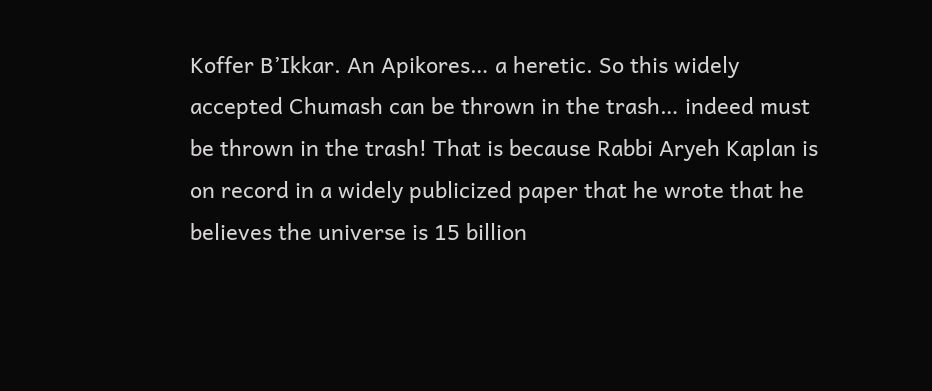Koffer B’Ikkar. An Apikores… a heretic. So this widely accepted Chumash can be thrown in the trash… indeed must be thrown in the trash! That is because Rabbi Aryeh Kaplan is on record in a widely publicized paper that he wrote that he believes the universe is 15 billion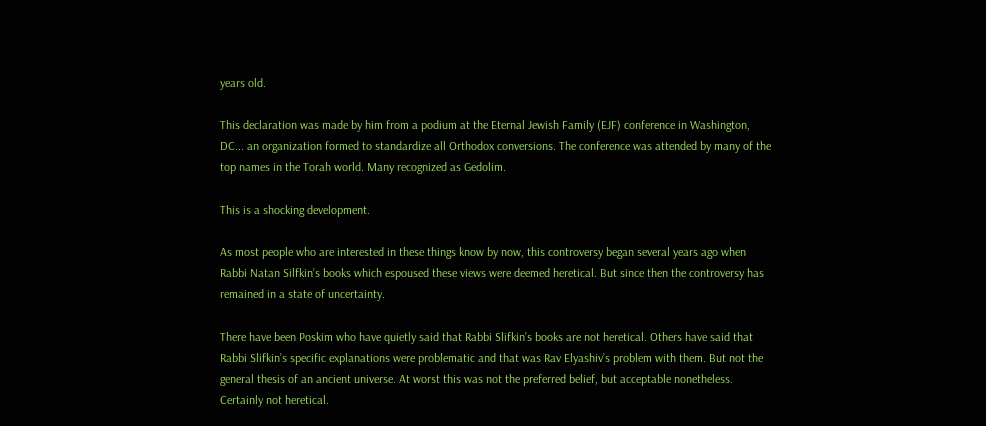years old.

This declaration was made by him from a podium at the Eternal Jewish Family (EJF) conference in Washington, DC... an organization formed to standardize all Orthodox conversions. The conference was attended by many of the top names in the Torah world. Many recognized as Gedolim.

This is a shocking development.

As most people who are interested in these things know by now, this controversy began several years ago when Rabbi Natan Silfkin’s books which espoused these views were deemed heretical. But since then the controversy has remained in a state of uncertainty.

There have been Poskim who have quietly said that Rabbi Slifkin’s books are not heretical. Others have said that Rabbi Slifkin’s specific explanations were problematic and that was Rav Elyashiv’s problem with them. But not the general thesis of an ancient universe. At worst this was not the preferred belief, but acceptable nonetheless. Certainly not heretical.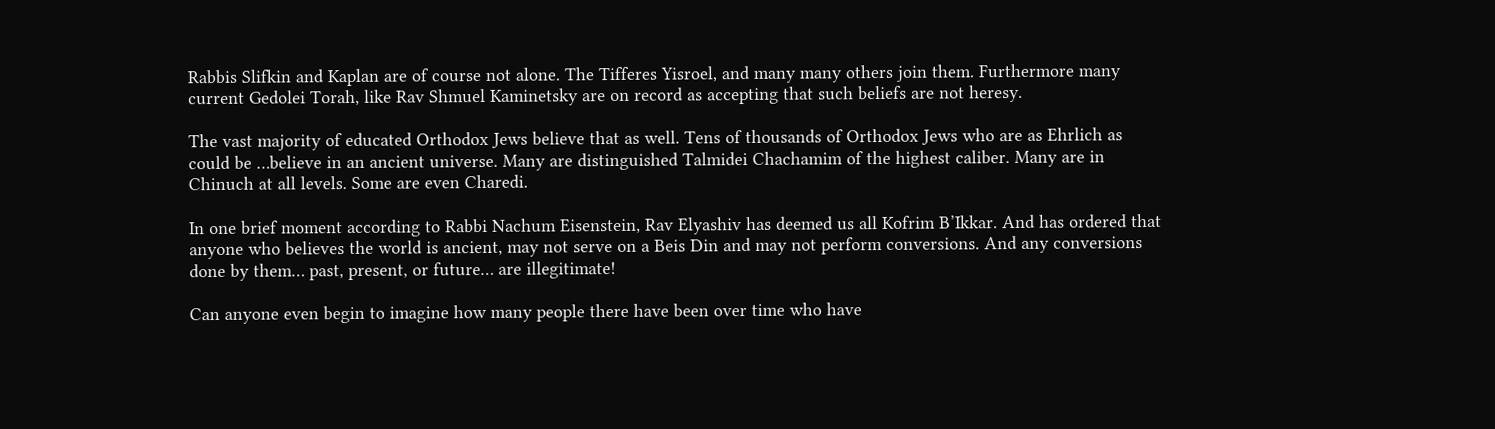Rabbis Slifkin and Kaplan are of course not alone. The Tifferes Yisroel, and many many others join them. Furthermore many current Gedolei Torah, like Rav Shmuel Kaminetsky are on record as accepting that such beliefs are not heresy.

The vast majority of educated Orthodox Jews believe that as well. Tens of thousands of Orthodox Jews who are as Ehrlich as could be …believe in an ancient universe. Many are distinguished Talmidei Chachamim of the highest caliber. Many are in Chinuch at all levels. Some are even Charedi.

In one brief moment according to Rabbi Nachum Eisenstein, Rav Elyashiv has deemed us all Kofrim B’Ikkar. And has ordered that anyone who believes the world is ancient, may not serve on a Beis Din and may not perform conversions. And any conversions done by them… past, present, or future… are illegitimate!

Can anyone even begin to imagine how many people there have been over time who have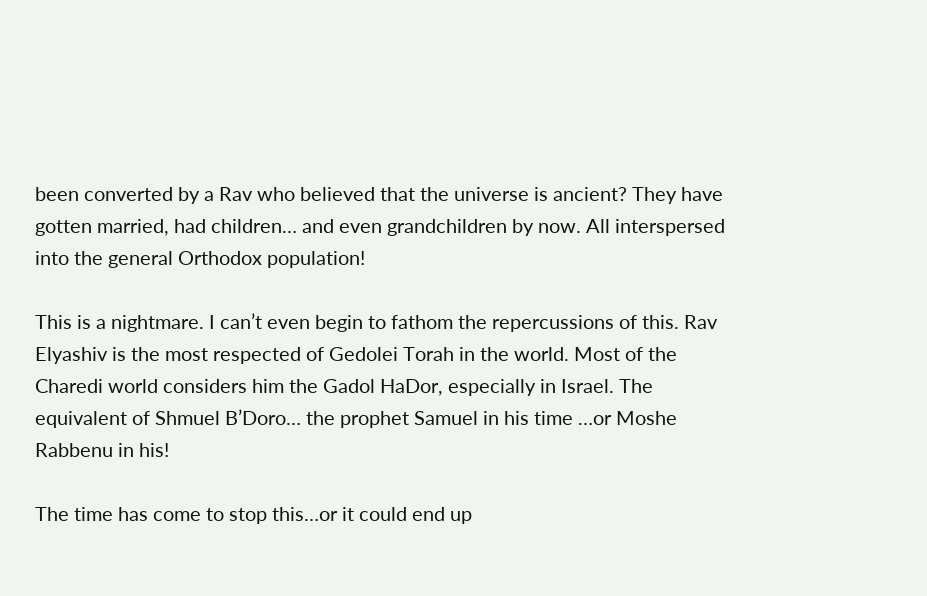been converted by a Rav who believed that the universe is ancient? They have gotten married, had children… and even grandchildren by now. All interspersed into the general Orthodox population!

This is a nightmare. I can’t even begin to fathom the repercussions of this. Rav Elyashiv is the most respected of Gedolei Torah in the world. Most of the Charedi world considers him the Gadol HaDor, especially in Israel. The equivalent of Shmuel B’Doro… the prophet Samuel in his time …or Moshe Rabbenu in his!

The time has come to stop this…or it could end up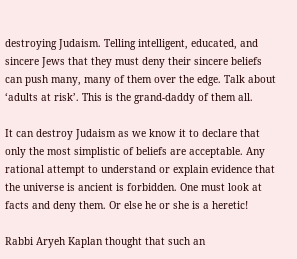destroying Judaism. Telling intelligent, educated, and sincere Jews that they must deny their sincere beliefs can push many, many of them over the edge. Talk about ‘adults at risk’. This is the grand-daddy of them all.

It can destroy Judaism as we know it to declare that only the most simplistic of beliefs are acceptable. Any rational attempt to understand or explain evidence that the universe is ancient is forbidden. One must look at facts and deny them. Or else he or she is a heretic!

Rabbi Aryeh Kaplan thought that such an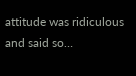attitude was ridiculous and said so…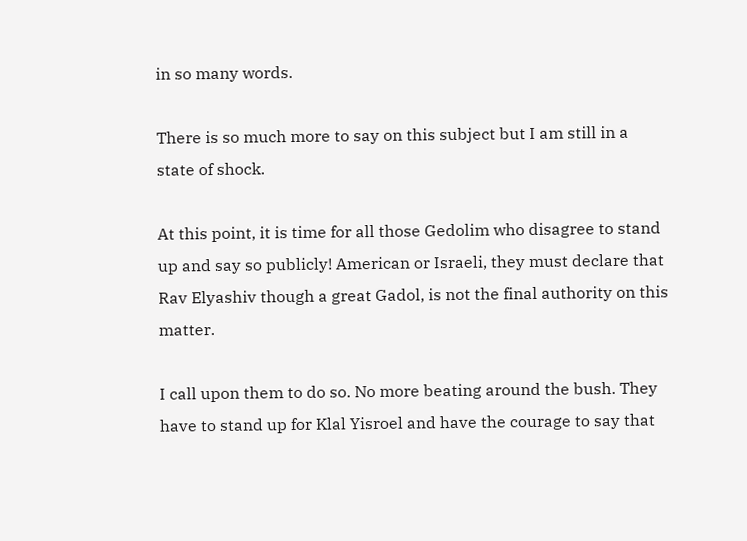in so many words.

There is so much more to say on this subject but I am still in a state of shock.

At this point, it is time for all those Gedolim who disagree to stand up and say so publicly! American or Israeli, they must declare that Rav Elyashiv though a great Gadol, is not the final authority on this matter.

I call upon them to do so. No more beating around the bush. They have to stand up for Klal Yisroel and have the courage to say that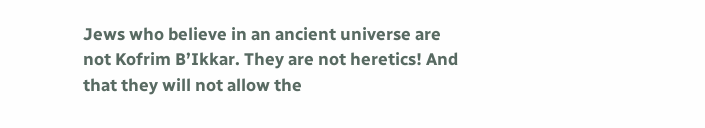Jews who believe in an ancient universe are not Kofrim B’Ikkar. They are not heretics! And that they will not allow the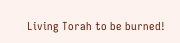Living Torah to be burned!